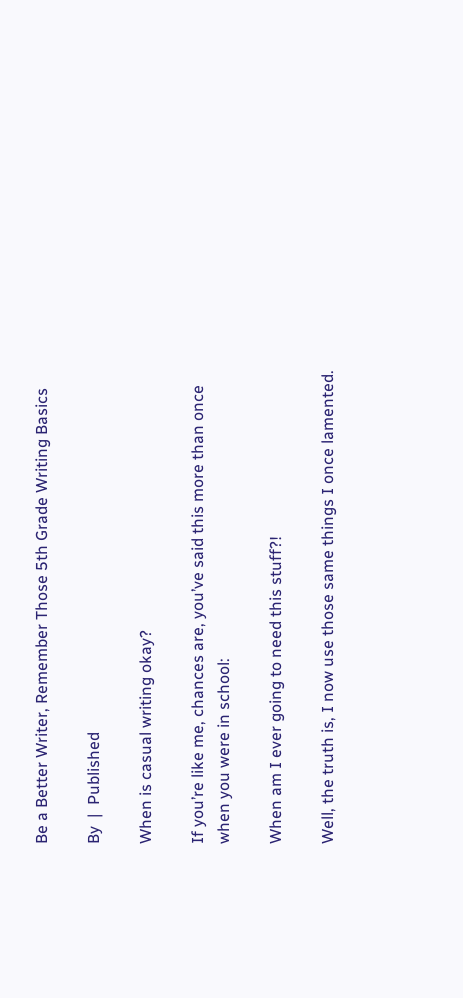Be a Better Writer, Remember Those 5th Grade Writing Basics

By  |  Published

When is casual writing okay?

If you’re like me, chances are, you’ve said this more than once when you were in school:

When am I ever going to need this stuff?!

Well, the truth is, I now use those same things I once lamented.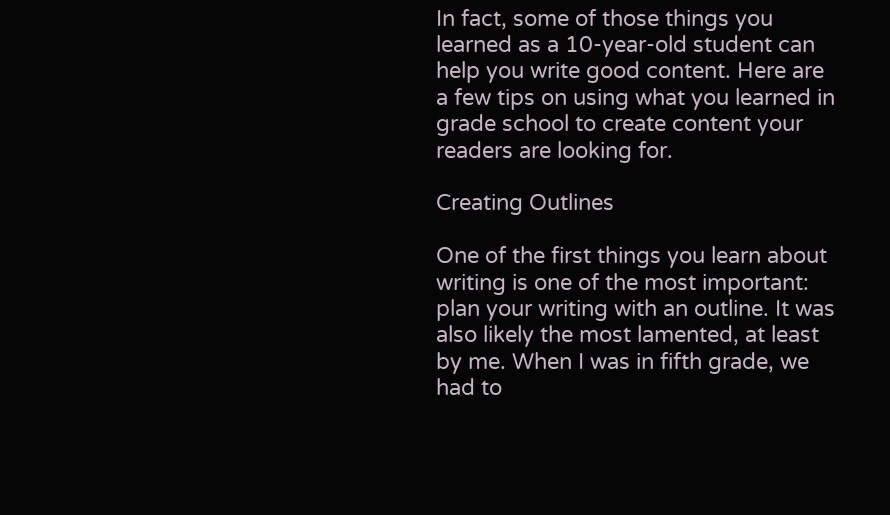In fact, some of those things you learned as a 10-year-old student can help you write good content. Here are a few tips on using what you learned in grade school to create content your readers are looking for.

Creating Outlines

One of the first things you learn about writing is one of the most important: plan your writing with an outline. It was also likely the most lamented, at least by me. When I was in fifth grade, we had to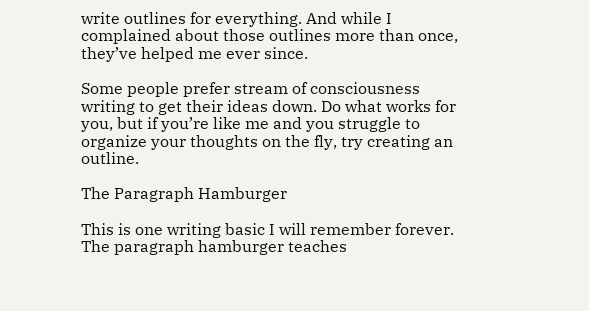write outlines for everything. And while I complained about those outlines more than once, they’ve helped me ever since.

Some people prefer stream of consciousness writing to get their ideas down. Do what works for you, but if you’re like me and you struggle to organize your thoughts on the fly, try creating an outline.

The Paragraph Hamburger

This is one writing basic I will remember forever. The paragraph hamburger teaches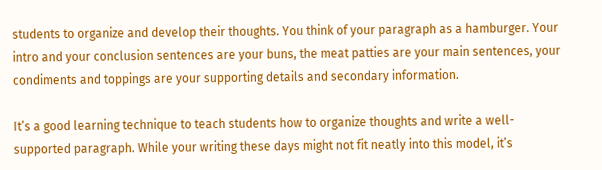students to organize and develop their thoughts. You think of your paragraph as a hamburger. Your intro and your conclusion sentences are your buns, the meat patties are your main sentences, your condiments and toppings are your supporting details and secondary information.

It’s a good learning technique to teach students how to organize thoughts and write a well-supported paragraph. While your writing these days might not fit neatly into this model, it’s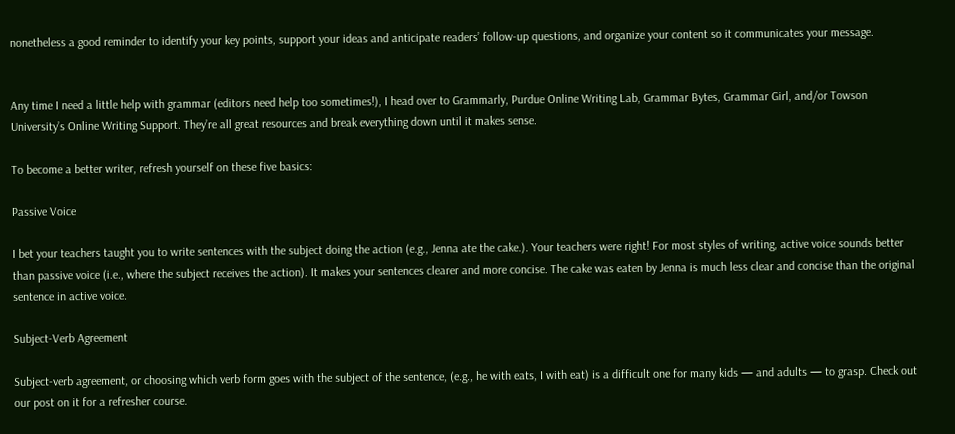nonetheless a good reminder to identify your key points, support your ideas and anticipate readers’ follow-up questions, and organize your content so it communicates your message.


Any time I need a little help with grammar (editors need help too sometimes!), I head over to Grammarly, Purdue Online Writing Lab, Grammar Bytes, Grammar Girl, and/or Towson University’s Online Writing Support. They’re all great resources and break everything down until it makes sense.

To become a better writer, refresh yourself on these five basics:

Passive Voice

I bet your teachers taught you to write sentences with the subject doing the action (e.g., Jenna ate the cake.). Your teachers were right! For most styles of writing, active voice sounds better than passive voice (i.e., where the subject receives the action). It makes your sentences clearer and more concise. The cake was eaten by Jenna is much less clear and concise than the original sentence in active voice.

Subject-Verb Agreement

Subject-verb agreement, or choosing which verb form goes with the subject of the sentence, (e.g., he with eats, I with eat) is a difficult one for many kids — and adults — to grasp. Check out our post on it for a refresher course.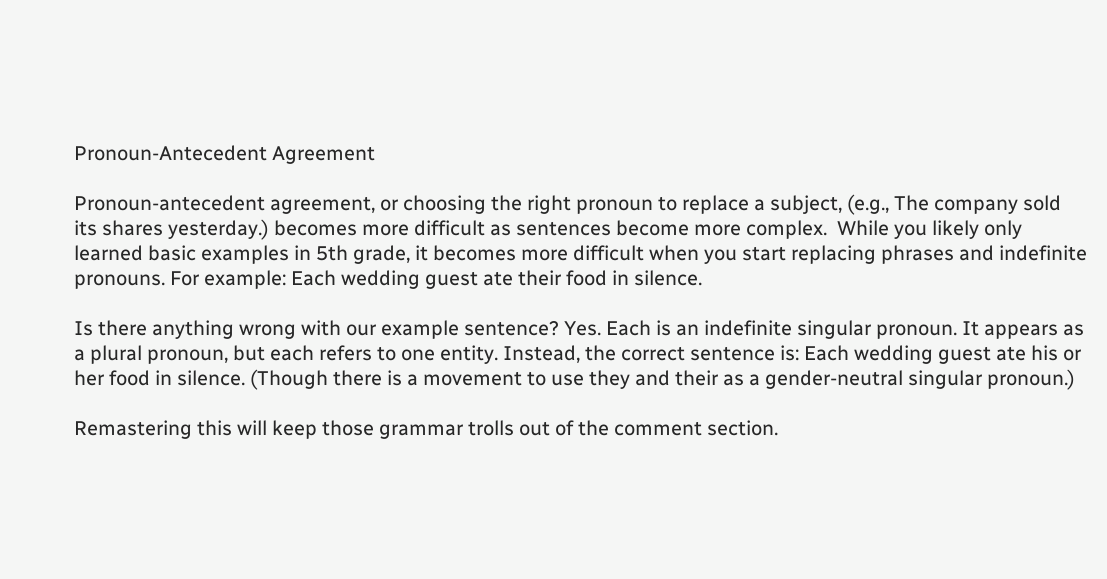Pronoun-Antecedent Agreement

Pronoun-antecedent agreement, or choosing the right pronoun to replace a subject, (e.g., The company sold its shares yesterday.) becomes more difficult as sentences become more complex.  While you likely only learned basic examples in 5th grade, it becomes more difficult when you start replacing phrases and indefinite pronouns. For example: Each wedding guest ate their food in silence.

Is there anything wrong with our example sentence? Yes. Each is an indefinite singular pronoun. It appears as a plural pronoun, but each refers to one entity. Instead, the correct sentence is: Each wedding guest ate his or her food in silence. (Though there is a movement to use they and their as a gender-neutral singular pronoun.)

Remastering this will keep those grammar trolls out of the comment section.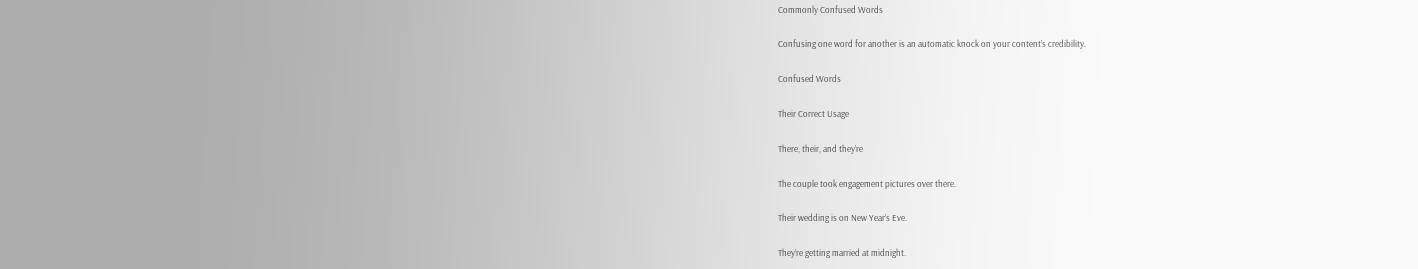Commonly Confused Words

Confusing one word for another is an automatic knock on your content’s credibility.

Confused Words

Their Correct Usage

There, their, and they’re

The couple took engagement pictures over there.

Their wedding is on New Year’s Eve.

They’re getting married at midnight.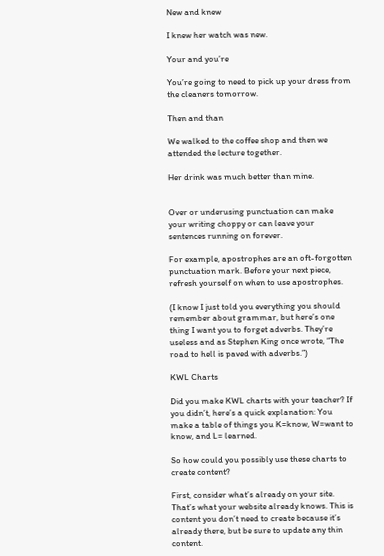New and knew

I knew her watch was new.

Your and you’re

You’re going to need to pick up your dress from the cleaners tomorrow.

Then and than

We walked to the coffee shop and then we attended the lecture together.

Her drink was much better than mine.


Over or underusing punctuation can make your writing choppy or can leave your sentences running on forever.

For example, apostrophes are an oft-forgotten punctuation mark. Before your next piece, refresh yourself on when to use apostrophes.

(I know I just told you everything you should remember about grammar, but here’s one thing I want you to forget adverbs. They’re useless and as Stephen King once wrote, “The road to hell is paved with adverbs.”)

KWL Charts

Did you make KWL charts with your teacher? If you didn’t, here’s a quick explanation: You make a table of things you K=know, W=want to know, and L= learned.

So how could you possibly use these charts to create content?

First, consider what’s already on your site. That’s what your website already knows. This is content you don’t need to create because it’s already there, but be sure to update any thin content.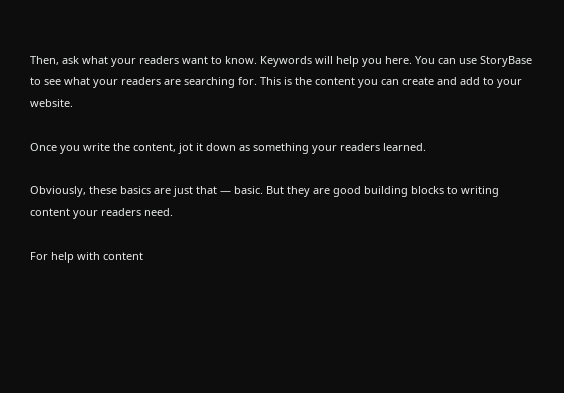Then, ask what your readers want to know. Keywords will help you here. You can use StoryBase to see what your readers are searching for. This is the content you can create and add to your website.

Once you write the content, jot it down as something your readers learned.

Obviously, these basics are just that — basic. But they are good building blocks to writing content your readers need.

For help with content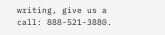writing, give us a call: 888-521-3880.